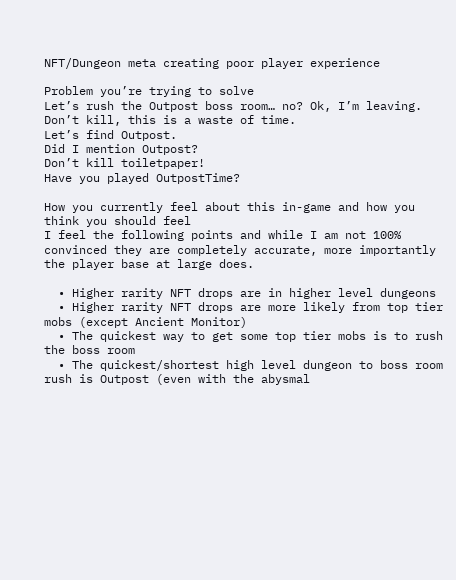NFT/Dungeon meta creating poor player experience

Problem you’re trying to solve
Let’s rush the Outpost boss room… no? Ok, I’m leaving.
Don’t kill, this is a waste of time.
Let’s find Outpost.
Did I mention Outpost?
Don’t kill toiletpaper!
Have you played OutpostTime?

How you currently feel about this in-game and how you think you should feel
I feel the following points and while I am not 100% convinced they are completely accurate, more importantly the player base at large does.

  • Higher rarity NFT drops are in higher level dungeons
  • Higher rarity NFT drops are more likely from top tier mobs (except Ancient Monitor)
  • The quickest way to get some top tier mobs is to rush the boss room
  • The quickest/shortest high level dungeon to boss room rush is Outpost (even with the abysmal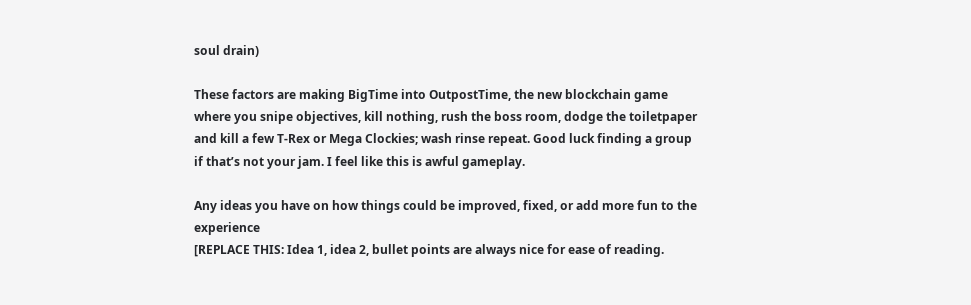soul drain)

These factors are making BigTime into OutpostTime, the new blockchain game where you snipe objectives, kill nothing, rush the boss room, dodge the toiletpaper and kill a few T-Rex or Mega Clockies; wash rinse repeat. Good luck finding a group if that’s not your jam. I feel like this is awful gameplay.

Any ideas you have on how things could be improved, fixed, or add more fun to the experience
[REPLACE THIS: Idea 1, idea 2, bullet points are always nice for ease of reading.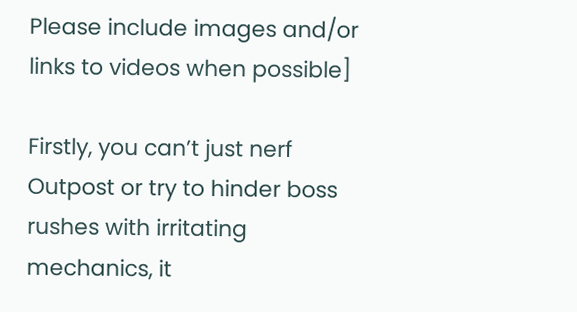Please include images and/or links to videos when possible]

Firstly, you can’t just nerf Outpost or try to hinder boss rushes with irritating mechanics, it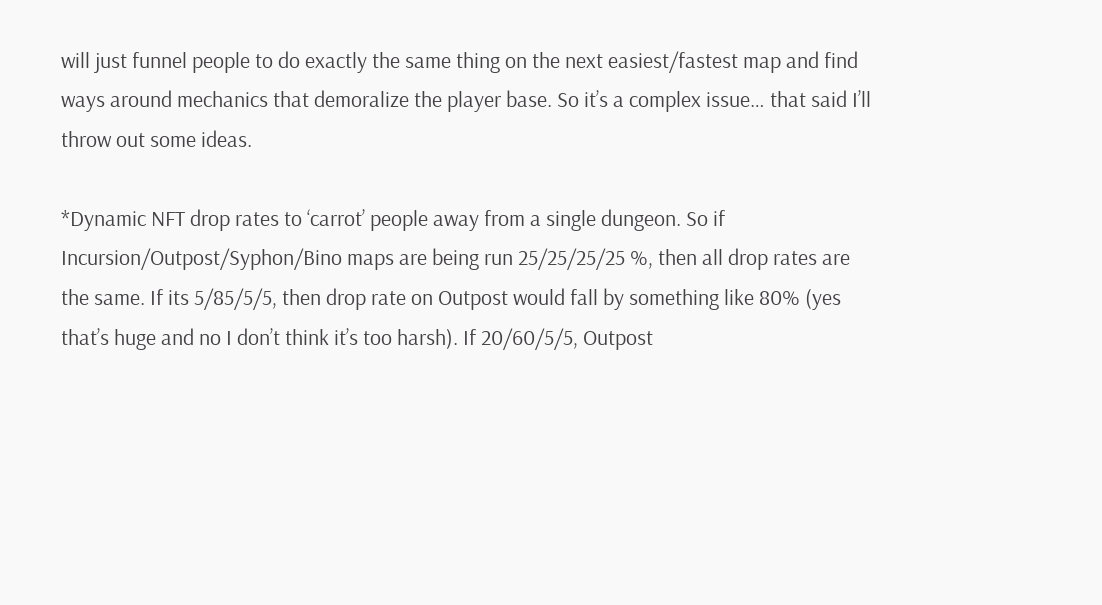will just funnel people to do exactly the same thing on the next easiest/fastest map and find ways around mechanics that demoralize the player base. So it’s a complex issue… that said I’ll throw out some ideas.

*Dynamic NFT drop rates to ‘carrot’ people away from a single dungeon. So if Incursion/Outpost/Syphon/Bino maps are being run 25/25/25/25 %, then all drop rates are the same. If its 5/85/5/5, then drop rate on Outpost would fall by something like 80% (yes that’s huge and no I don’t think it’s too harsh). If 20/60/5/5, Outpost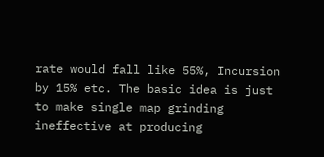rate would fall like 55%, Incursion by 15% etc. The basic idea is just to make single map grinding ineffective at producing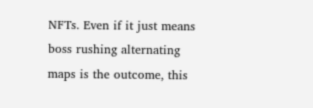NFTs. Even if it just means boss rushing alternating maps is the outcome, this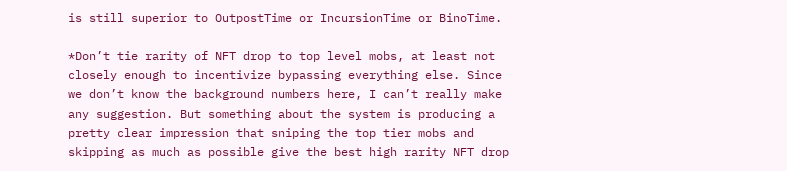is still superior to OutpostTime or IncursionTime or BinoTime.

*Don’t tie rarity of NFT drop to top level mobs, at least not closely enough to incentivize bypassing everything else. Since we don’t know the background numbers here, I can’t really make any suggestion. But something about the system is producing a pretty clear impression that sniping the top tier mobs and skipping as much as possible give the best high rarity NFT drop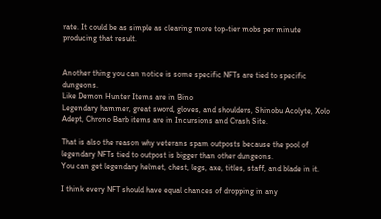rate. It could be as simple as clearing more top-tier mobs per minute producing that result.


Another thing you can notice is some specific NFTs are tied to specific dungeons.
Like Demon Hunter Items are in Bino
Legendary hammer, great sword, gloves, and shoulders, Shinobu Acolyte, Xolo Adept, Chrono Barb items are in Incursions and Crash Site.

That is also the reason why veterans spam outposts because the pool of legendary NFTs tied to outpost is bigger than other dungeons.
You can get legendary helmet, chest, legs, axe, titles, staff, and blade in it.

I think every NFT should have equal chances of dropping in any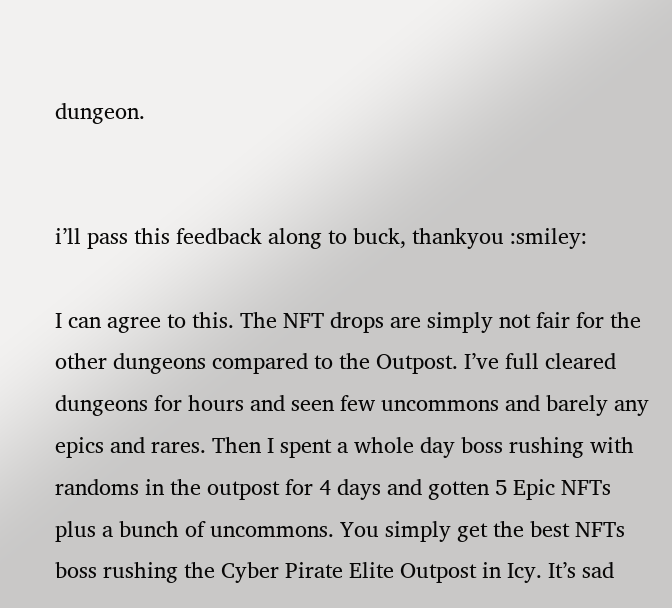dungeon.


i’ll pass this feedback along to buck, thankyou :smiley:

I can agree to this. The NFT drops are simply not fair for the other dungeons compared to the Outpost. I’ve full cleared dungeons for hours and seen few uncommons and barely any epics and rares. Then I spent a whole day boss rushing with randoms in the outpost for 4 days and gotten 5 Epic NFTs plus a bunch of uncommons. You simply get the best NFTs boss rushing the Cyber Pirate Elite Outpost in Icy. It’s sad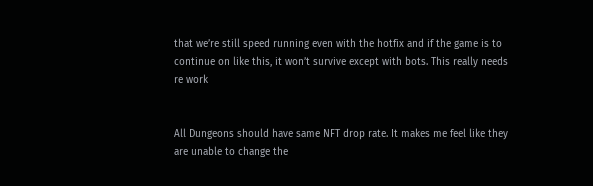that we’re still speed running even with the hotfix and if the game is to continue on like this, it won’t survive except with bots. This really needs re work


All Dungeons should have same NFT drop rate. It makes me feel like they are unable to change the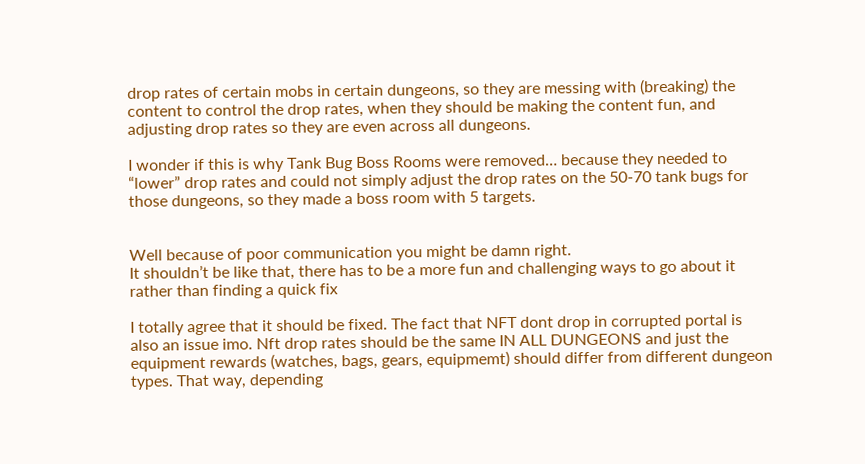drop rates of certain mobs in certain dungeons, so they are messing with (breaking) the content to control the drop rates, when they should be making the content fun, and adjusting drop rates so they are even across all dungeons.

I wonder if this is why Tank Bug Boss Rooms were removed… because they needed to “lower” drop rates and could not simply adjust the drop rates on the 50-70 tank bugs for those dungeons, so they made a boss room with 5 targets.


Well because of poor communication you might be damn right.
It shouldn’t be like that, there has to be a more fun and challenging ways to go about it rather than finding a quick fix

I totally agree that it should be fixed. The fact that NFT dont drop in corrupted portal is also an issue imo. Nft drop rates should be the same IN ALL DUNGEONS and just the equipment rewards (watches, bags, gears, equipmemt) should differ from different dungeon types. That way, depending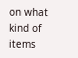on what kind of items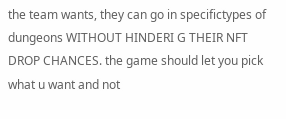the team wants, they can go in specifictypes of dungeons WITHOUT HINDERI G THEIR NFT DROP CHANCES. the game should let you pick what u want and not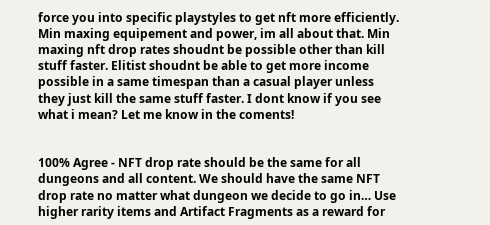force you into specific playstyles to get nft more efficiently. Min maxing equipement and power, im all about that. Min maxing nft drop rates shoudnt be possible other than kill stuff faster. Elitist shoudnt be able to get more income possible in a same timespan than a casual player unless they just kill the same stuff faster. I dont know if you see what i mean? Let me know in the coments!


100% Agree - NFT drop rate should be the same for all dungeons and all content. We should have the same NFT drop rate no matter what dungeon we decide to go in… Use higher rarity items and Artifact Fragments as a reward for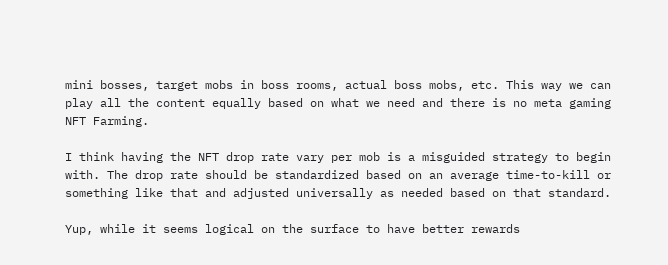mini bosses, target mobs in boss rooms, actual boss mobs, etc. This way we can play all the content equally based on what we need and there is no meta gaming NFT Farming.

I think having the NFT drop rate vary per mob is a misguided strategy to begin with. The drop rate should be standardized based on an average time-to-kill or something like that and adjusted universally as needed based on that standard.

Yup, while it seems logical on the surface to have better rewards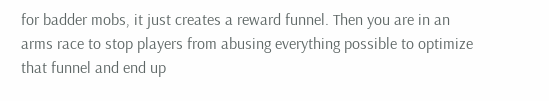for badder mobs, it just creates a reward funnel. Then you are in an arms race to stop players from abusing everything possible to optimize that funnel and end up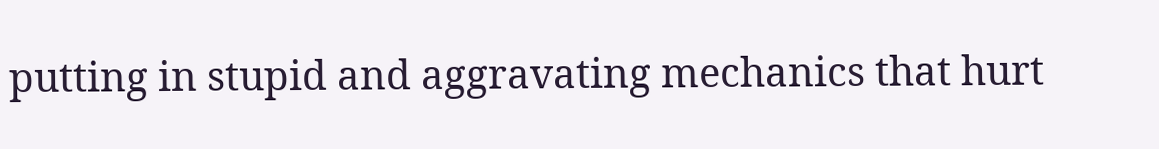putting in stupid and aggravating mechanics that hurt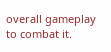overall gameplay to combat it.